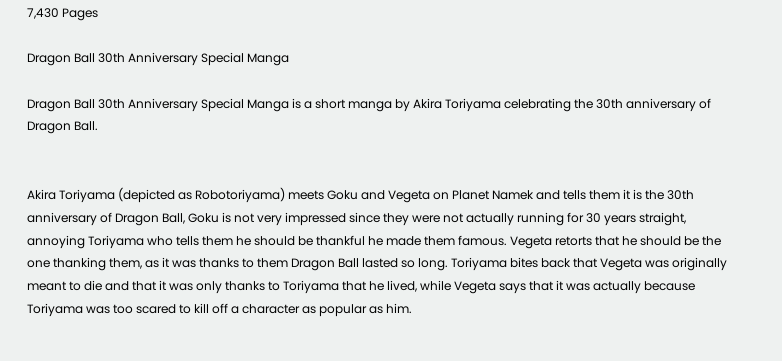7,430 Pages

Dragon Ball 30th Anniversary Special Manga

Dragon Ball 30th Anniversary Special Manga is a short manga by Akira Toriyama celebrating the 30th anniversary of Dragon Ball.


Akira Toriyama (depicted as Robotoriyama) meets Goku and Vegeta on Planet Namek and tells them it is the 30th anniversary of Dragon Ball, Goku is not very impressed since they were not actually running for 30 years straight, annoying Toriyama who tells them he should be thankful he made them famous. Vegeta retorts that he should be the one thanking them, as it was thanks to them Dragon Ball lasted so long. Toriyama bites back that Vegeta was originally meant to die and that it was only thanks to Toriyama that he lived, while Vegeta says that it was actually because Toriyama was too scared to kill off a character as popular as him.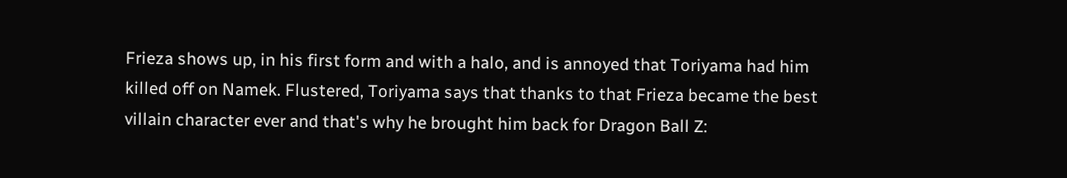Frieza shows up, in his first form and with a halo, and is annoyed that Toriyama had him killed off on Namek. Flustered, Toriyama says that thanks to that Frieza became the best villain character ever and that's why he brought him back for Dragon Ball Z: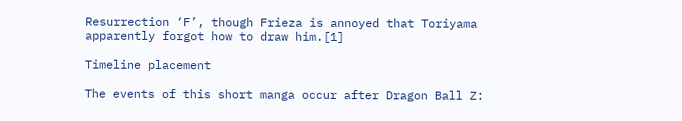Resurrection ‘F’, though Frieza is annoyed that Toriyama apparently forgot how to draw him.[1]

Timeline placement

The events of this short manga occur after Dragon Ball Z: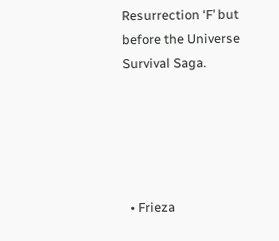Resurrection ‘F’ but before the Universe Survival Saga.





  • Frieza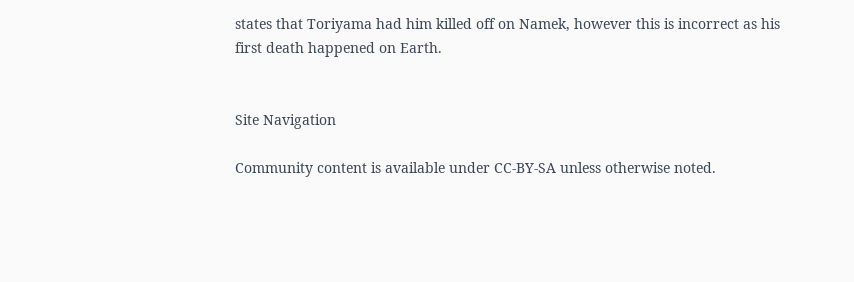states that Toriyama had him killed off on Namek, however this is incorrect as his first death happened on Earth.


Site Navigation

Community content is available under CC-BY-SA unless otherwise noted.